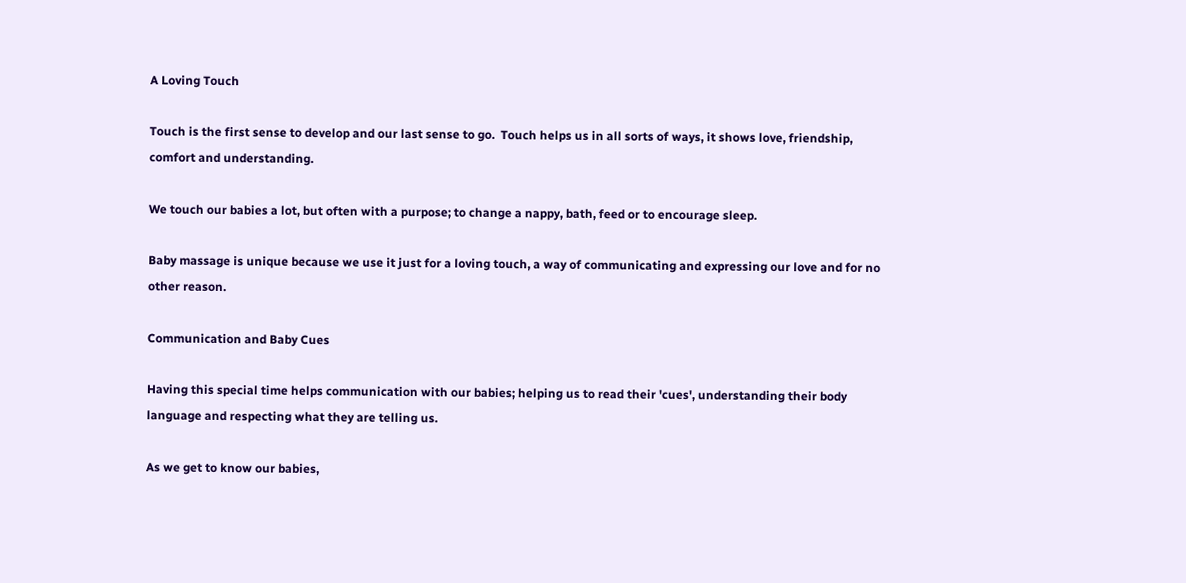A Loving Touch

Touch is the first sense to develop and our last sense to go.  Touch helps us in all sorts of ways, it shows love, friendship, comfort and understanding.

We touch our babies a lot, but often with a purpose; to change a nappy, bath, feed or to encourage sleep.

Baby massage is unique because we use it just for a loving touch, a way of communicating and expressing our love and for no other reason.

Communication and Baby Cues

Having this special time helps communication with our babies; helping us to read their 'cues', understanding their body language and respecting what they are telling us.

As we get to know our babies,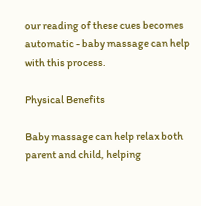our reading of these cues becomes automatic - baby massage can help with this process.

Physical Benefits

Baby massage can help relax both parent and child, helping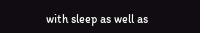with sleep as well as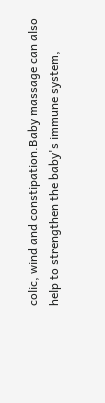colic, wind and constipation.Baby massage can also help to strengthen the baby's immune system,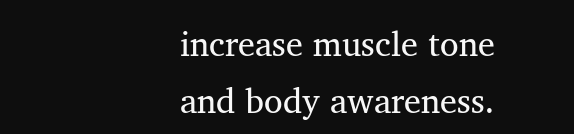increase muscle tone and body awareness.